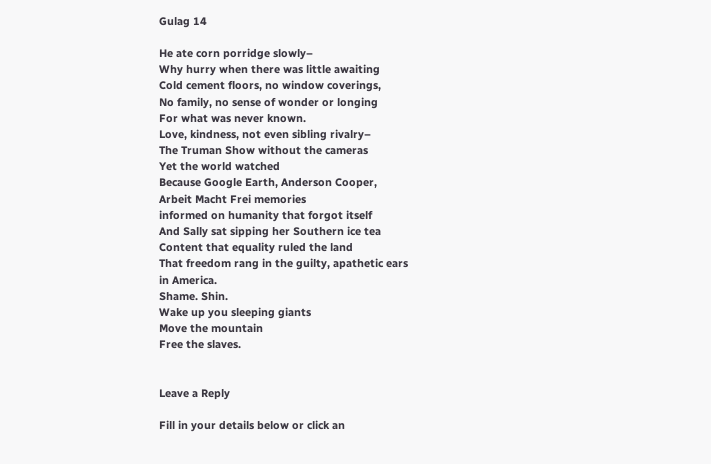Gulag 14

He ate corn porridge slowly–
Why hurry when there was little awaiting
Cold cement floors, no window coverings,
No family, no sense of wonder or longing
For what was never known.
Love, kindness, not even sibling rivalry–
The Truman Show without the cameras
Yet the world watched
Because Google Earth, Anderson Cooper,
Arbeit Macht Frei memories
informed on humanity that forgot itself
And Sally sat sipping her Southern ice tea
Content that equality ruled the land
That freedom rang in the guilty, apathetic ears
in America.
Shame. Shin.
Wake up you sleeping giants
Move the mountain
Free the slaves.


Leave a Reply

Fill in your details below or click an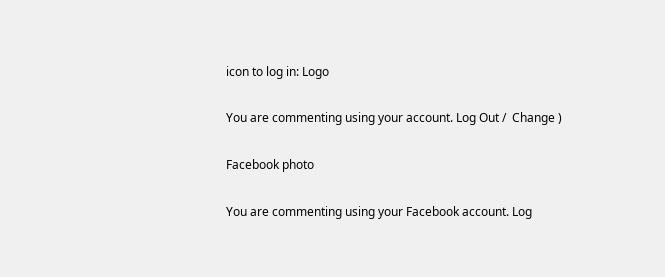icon to log in: Logo

You are commenting using your account. Log Out /  Change )

Facebook photo

You are commenting using your Facebook account. Log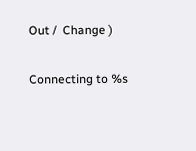Out /  Change )

Connecting to %s